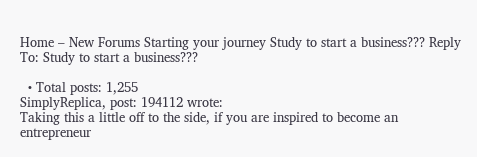Home – New Forums Starting your journey Study to start a business??? Reply To: Study to start a business???

  • Total posts: 1,255
SimplyReplica, post: 194112 wrote:
Taking this a little off to the side, if you are inspired to become an entrepreneur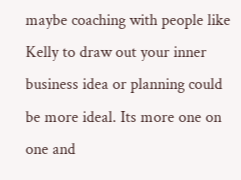maybe coaching with people like Kelly to draw out your inner business idea or planning could be more ideal. Its more one on one and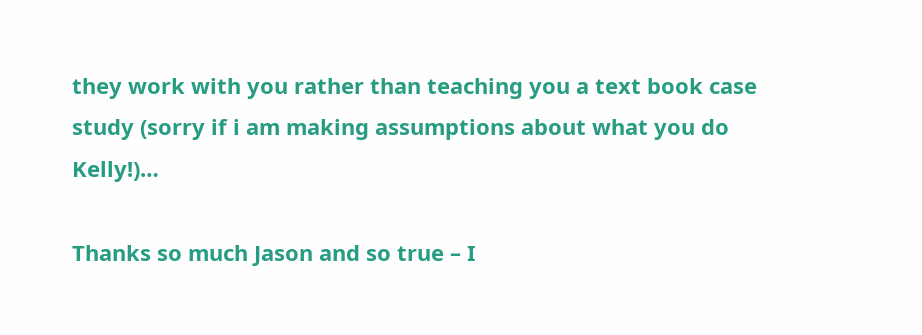they work with you rather than teaching you a text book case study (sorry if i am making assumptions about what you do Kelly!)…

Thanks so much Jason and so true – I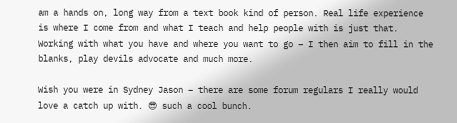am a hands on, long way from a text book kind of person. Real life experience is where I come from and what I teach and help people with is just that. Working with what you have and where you want to go – I then aim to fill in the blanks, play devils advocate and much more.

Wish you were in Sydney Jason – there are some forum regulars I really would love a catch up with. 😎 such a cool bunch.